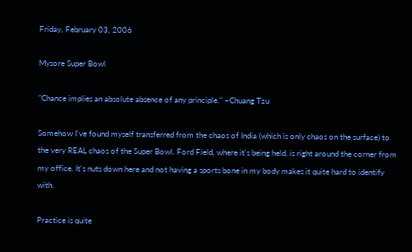Friday, February 03, 2006

Mysore Super Bowl

"Chance implies an absolute absence of any principle." ~Chuang Tzu

Somehow I've found myself transferred from the chaos of India (which is only chaos on the surface) to the very REAL chaos of the Super Bowl. Ford Field, where it's being held, is right around the corner from my office. It's nuts down here and not having a sports bone in my body makes it quite hard to identify with.

Practice is quite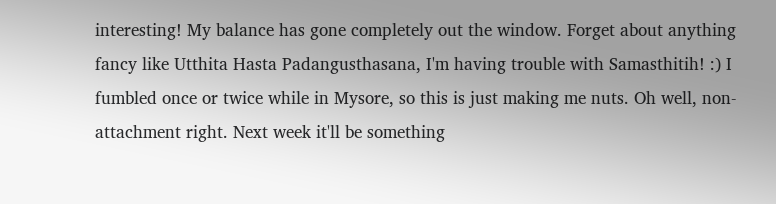interesting! My balance has gone completely out the window. Forget about anything fancy like Utthita Hasta Padangusthasana, I'm having trouble with Samasthitih! :) I fumbled once or twice while in Mysore, so this is just making me nuts. Oh well, non-attachment right. Next week it'll be something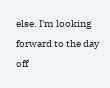else. I'm looking forward to the day off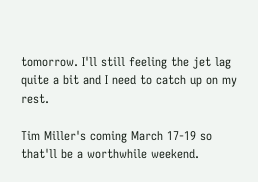tomorrow. I'll still feeling the jet lag quite a bit and I need to catch up on my rest.

Tim Miller's coming March 17-19 so that'll be a worthwhile weekend.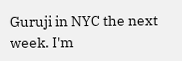Guruji in NYC the next week. I'm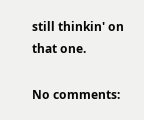still thinkin' on that one.

No comments: